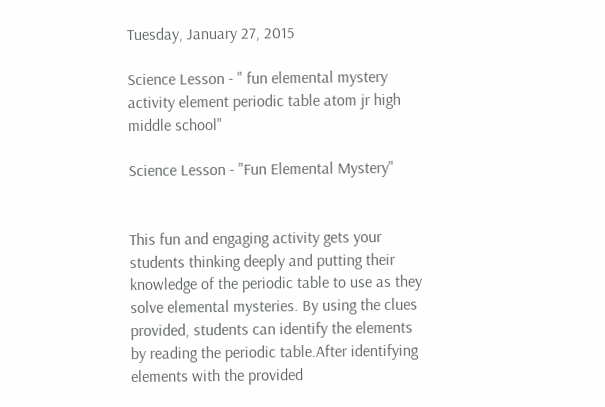Tuesday, January 27, 2015

Science Lesson - " fun elemental mystery activity element periodic table atom jr high middle school"

Science Lesson - "Fun Elemental Mystery"


This fun and engaging activity gets your students thinking deeply and putting their knowledge of the periodic table to use as they solve elemental mysteries. By using the clues provided, students can identify the elements by reading the periodic table.After identifying elements with the provided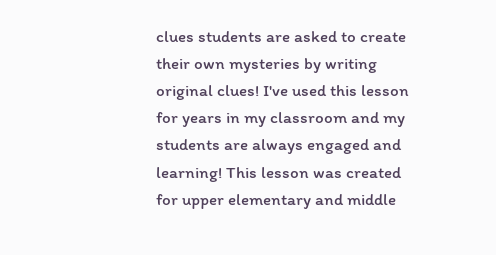clues students are asked to create their own mysteries by writing original clues! I've used this lesson for years in my classroom and my students are always engaged and learning! This lesson was created for upper elementary and middle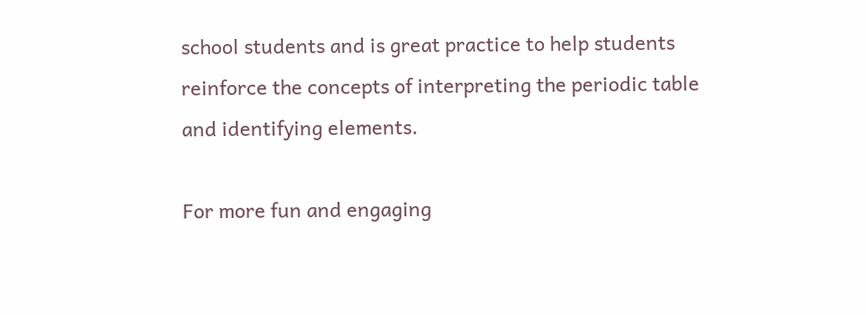school students and is great practice to help students reinforce the concepts of interpreting the periodic table and identifying elements.

For more fun and engaging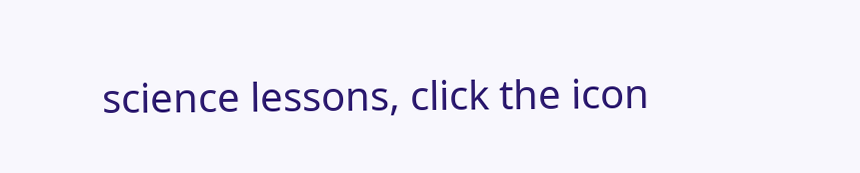science lessons, click the icon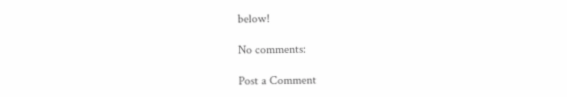below!

No comments:

Post a Comment